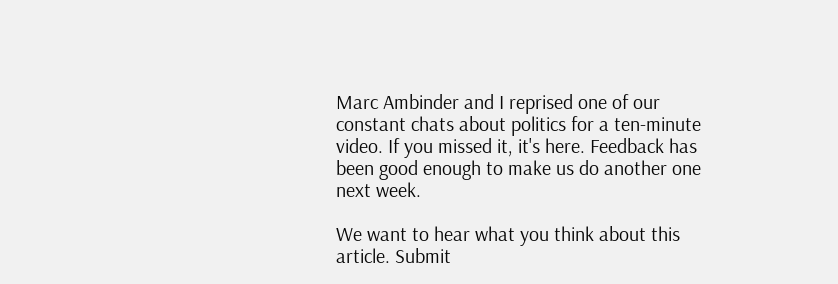Marc Ambinder and I reprised one of our constant chats about politics for a ten-minute video. If you missed it, it's here. Feedback has been good enough to make us do another one next week.

We want to hear what you think about this article. Submit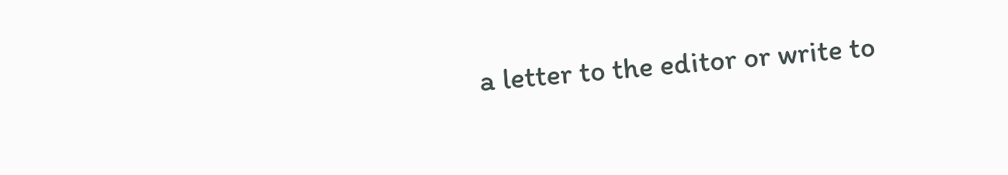a letter to the editor or write to